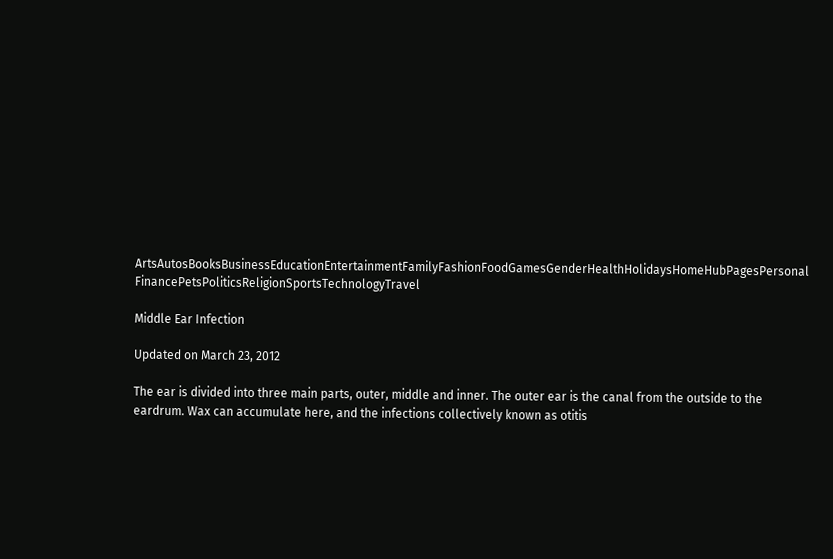ArtsAutosBooksBusinessEducationEntertainmentFamilyFashionFoodGamesGenderHealthHolidaysHomeHubPagesPersonal FinancePetsPoliticsReligionSportsTechnologyTravel

Middle Ear Infection

Updated on March 23, 2012

The ear is divided into three main parts, outer, middle and inner. The outer ear is the canal from the outside to the eardrum. Wax can accumulate here, and the infections collectively known as otitis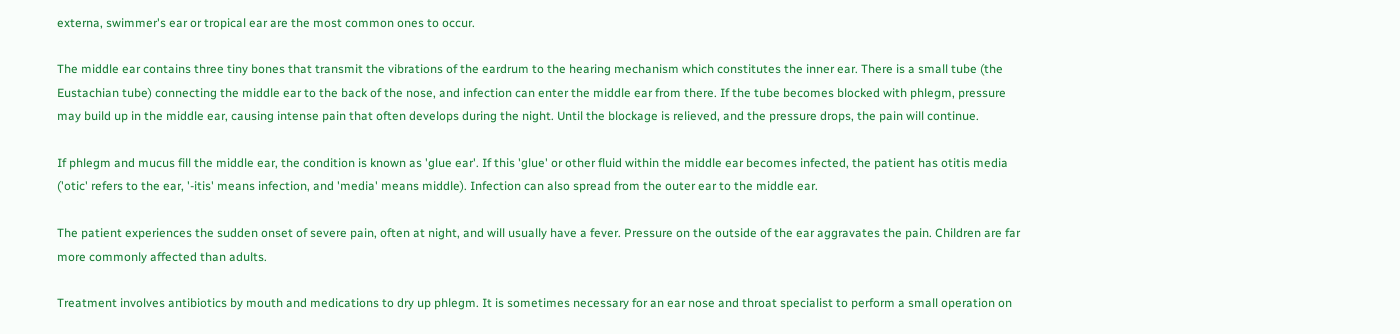externa, swimmer's ear or tropical ear are the most common ones to occur.

The middle ear contains three tiny bones that transmit the vibrations of the eardrum to the hearing mechanism which constitutes the inner ear. There is a small tube (the Eustachian tube) connecting the middle ear to the back of the nose, and infection can enter the middle ear from there. If the tube becomes blocked with phlegm, pressure may build up in the middle ear, causing intense pain that often develops during the night. Until the blockage is relieved, and the pressure drops, the pain will continue.

If phlegm and mucus fill the middle ear, the condition is known as 'glue ear'. If this 'glue' or other fluid within the middle ear becomes infected, the patient has otitis media ('otic' refers to the ear, '-itis' means infection, and 'media' means middle). Infection can also spread from the outer ear to the middle ear.

The patient experiences the sudden onset of severe pain, often at night, and will usually have a fever. Pressure on the outside of the ear aggravates the pain. Children are far more commonly affected than adults.

Treatment involves antibiotics by mouth and medications to dry up phlegm. It is sometimes necessary for an ear nose and throat specialist to perform a small operation on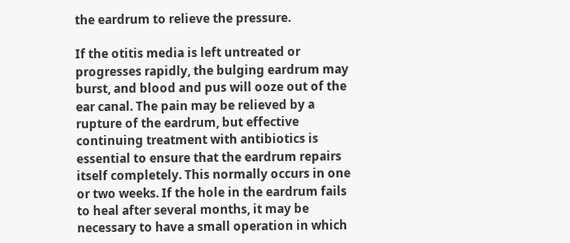the eardrum to relieve the pressure.

If the otitis media is left untreated or progresses rapidly, the bulging eardrum may burst, and blood and pus will ooze out of the ear canal. The pain may be relieved by a rupture of the eardrum, but effective continuing treatment with antibiotics is essential to ensure that the eardrum repairs itself completely. This normally occurs in one or two weeks. If the hole in the eardrum fails to heal after several months, it may be necessary to have a small operation in which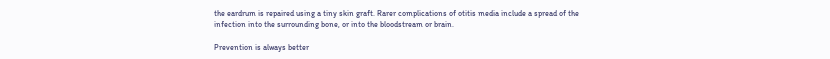the eardrum is repaired using a tiny skin graft. Rarer complications of otitis media include a spread of the infection into the surrounding bone, or into the bloodstream or brain.

Prevention is always better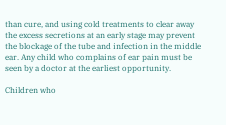than cure, and using cold treatments to clear away the excess secretions at an early stage may prevent the blockage of the tube and infection in the middle ear. Any child who complains of ear pain must be seen by a doctor at the earliest opportunity.

Children who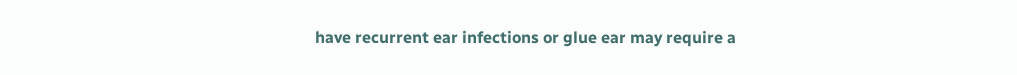have recurrent ear infections or glue ear may require a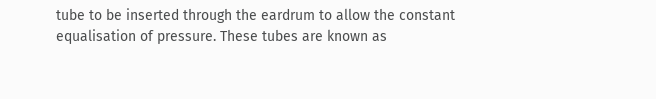tube to be inserted through the eardrum to allow the constant equalisation of pressure. These tubes are known as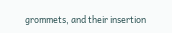grommets, and their insertion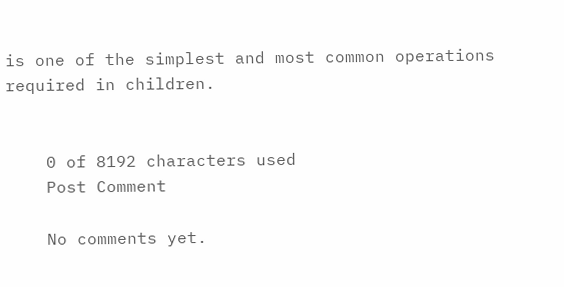is one of the simplest and most common operations required in children.


    0 of 8192 characters used
    Post Comment

    No comments yet.